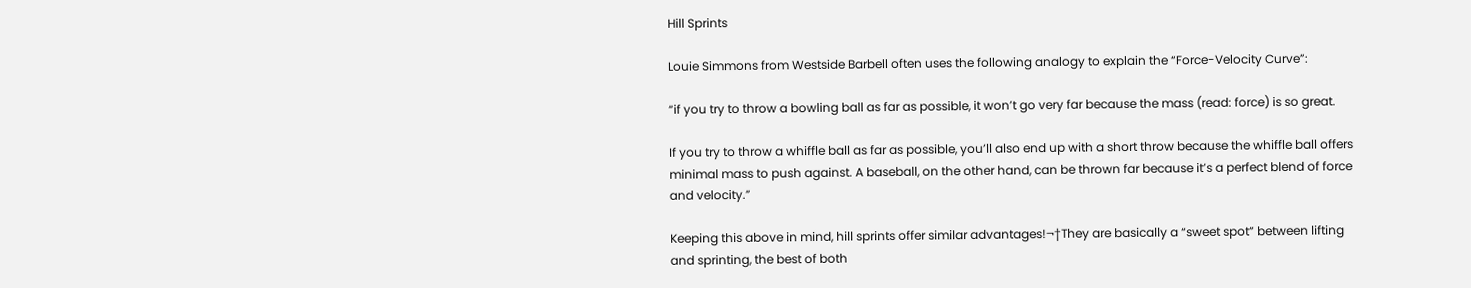Hill Sprints

Louie Simmons from Westside Barbell often uses the following analogy to explain the “Force-Velocity Curve”:

“if you try to throw a bowling ball as far as possible, it won’t go very far because the mass (read: force) is so great.

If you try to throw a whiffle ball as far as possible, you’ll also end up with a short throw because the whiffle ball offers minimal mass to push against. A baseball, on the other hand, can be thrown far because it’s a perfect blend of force and velocity.”

Keeping this above in mind, hill sprints offer similar advantages!¬†They are basically a “sweet spot” between lifting and sprinting, the best of both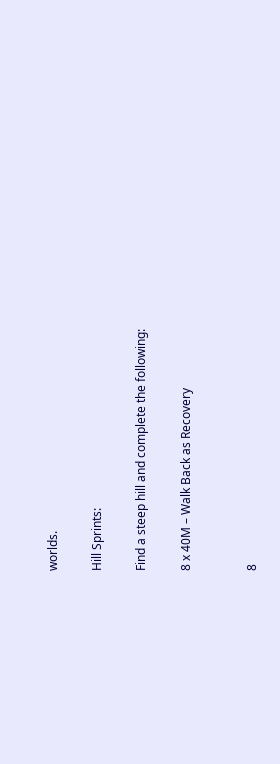worlds.

Hill Sprints:

Find a steep hill and complete the following:

8 x 40M – Walk Back as Recovery


8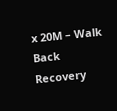x 20M – Walk Back Recovery